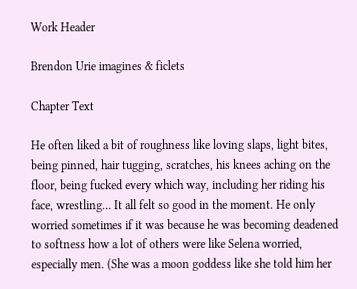Work Header

Brendon Urie imagines & ficlets

Chapter Text

He often liked a bit of roughness like loving slaps, light bites, being pinned, hair tugging, scratches, his knees aching on the floor, being fucked every which way, including her riding his face, wrestling… It all felt so good in the moment. He only worried sometimes if it was because he was becoming deadened to softness how a lot of others were like Selena worried, especially men. (She was a moon goddess like she told him her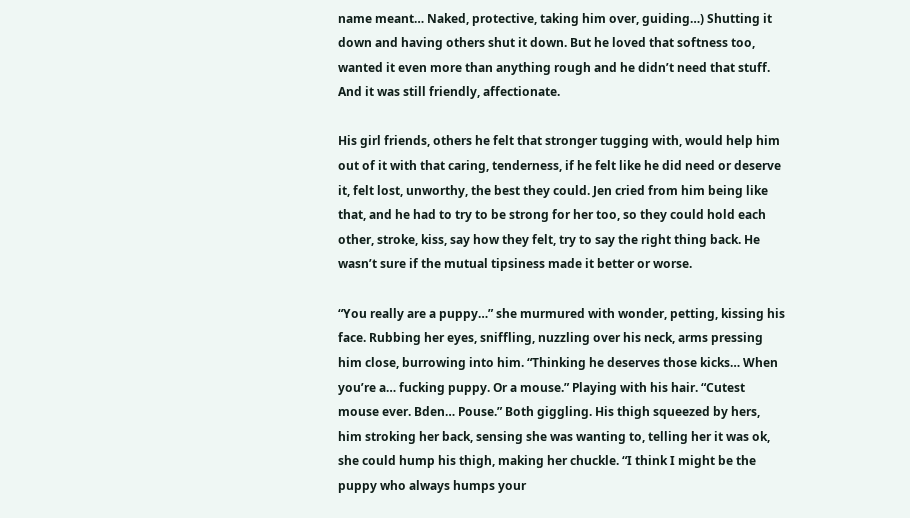name meant… Naked, protective, taking him over, guiding…) Shutting it down and having others shut it down. But he loved that softness too, wanted it even more than anything rough and he didn’t need that stuff. And it was still friendly, affectionate.

His girl friends, others he felt that stronger tugging with, would help him out of it with that caring, tenderness, if he felt like he did need or deserve it, felt lost, unworthy, the best they could. Jen cried from him being like that, and he had to try to be strong for her too, so they could hold each other, stroke, kiss, say how they felt, try to say the right thing back. He wasn’t sure if the mutual tipsiness made it better or worse.

“You really are a puppy…” she murmured with wonder, petting, kissing his face. Rubbing her eyes, sniffling, nuzzling over his neck, arms pressing him close, burrowing into him. “Thinking he deserves those kicks… When you’re a… fucking puppy. Or a mouse.” Playing with his hair. “Cutest mouse ever. Bden… Pouse.” Both giggling. His thigh squeezed by hers, him stroking her back, sensing she was wanting to, telling her it was ok, she could hump his thigh, making her chuckle. “I think I might be the puppy who always humps your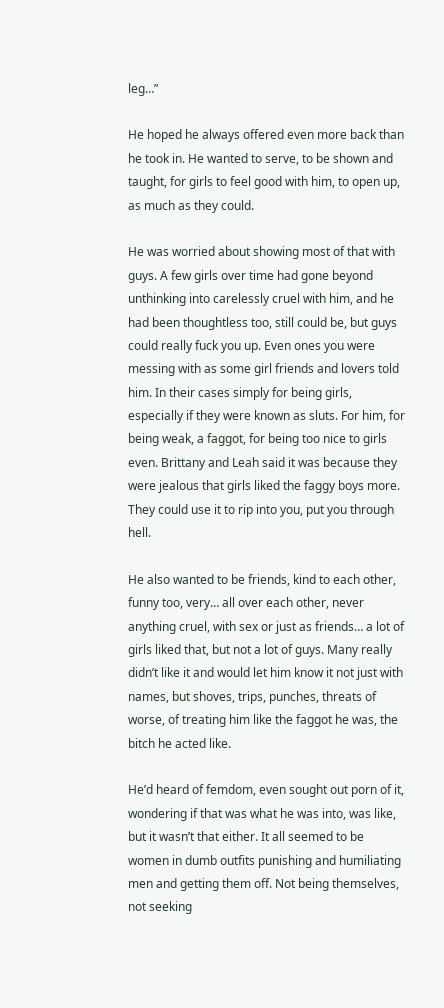leg…”

He hoped he always offered even more back than he took in. He wanted to serve, to be shown and taught, for girls to feel good with him, to open up, as much as they could.

He was worried about showing most of that with guys. A few girls over time had gone beyond unthinking into carelessly cruel with him, and he had been thoughtless too, still could be, but guys could really fuck you up. Even ones you were messing with as some girl friends and lovers told him. In their cases simply for being girls, especially if they were known as sluts. For him, for being weak, a faggot, for being too nice to girls even. Brittany and Leah said it was because they were jealous that girls liked the faggy boys more. They could use it to rip into you, put you through hell.

He also wanted to be friends, kind to each other, funny too, very… all over each other, never anything cruel, with sex or just as friends… a lot of girls liked that, but not a lot of guys. Many really didn’t like it and would let him know it not just with names, but shoves, trips, punches, threats of worse, of treating him like the faggot he was, the bitch he acted like.

He’d heard of femdom, even sought out porn of it, wondering if that was what he was into, was like, but it wasn’t that either. It all seemed to be women in dumb outfits punishing and humiliating men and getting them off. Not being themselves, not seeking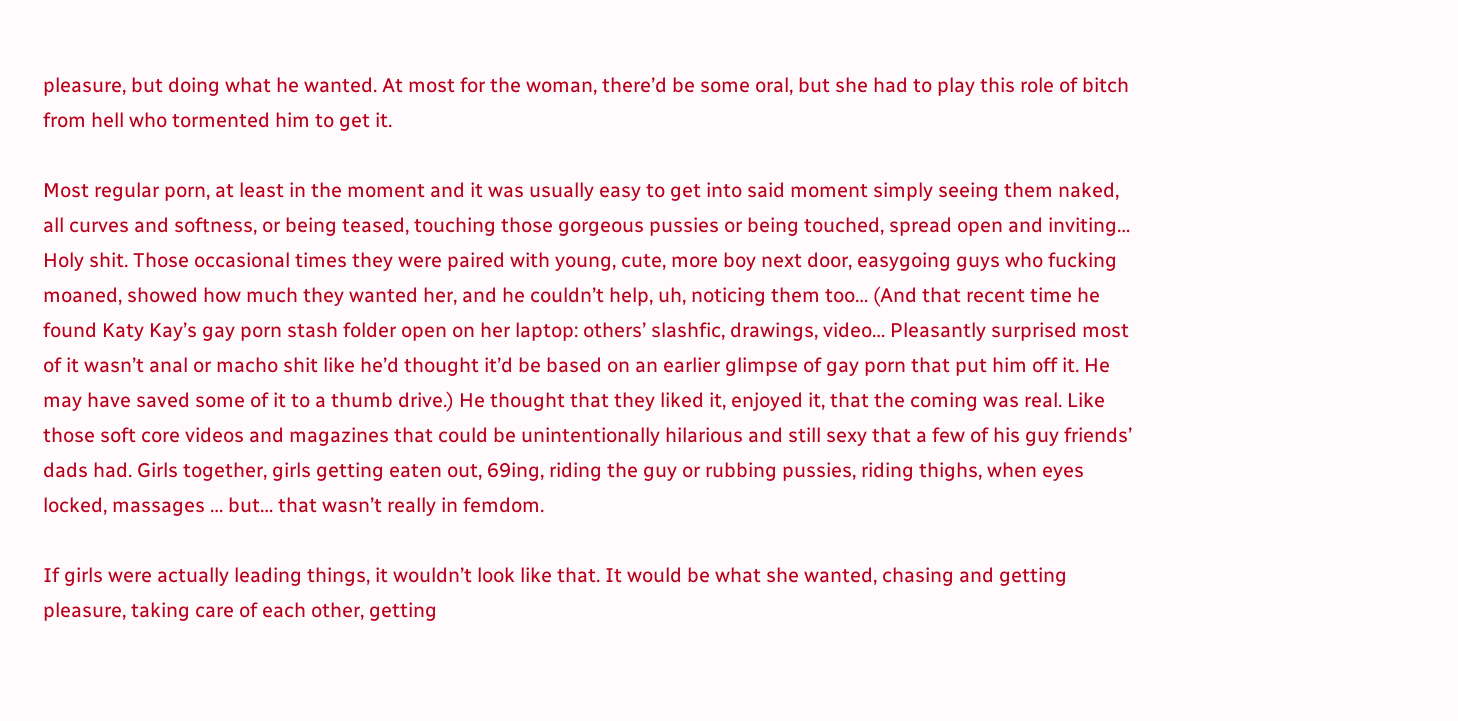pleasure, but doing what he wanted. At most for the woman, there’d be some oral, but she had to play this role of bitch from hell who tormented him to get it.

Most regular porn, at least in the moment and it was usually easy to get into said moment simply seeing them naked, all curves and softness, or being teased, touching those gorgeous pussies or being touched, spread open and inviting… Holy shit. Those occasional times they were paired with young, cute, more boy next door, easygoing guys who fucking moaned, showed how much they wanted her, and he couldn’t help, uh, noticing them too… (And that recent time he found Katy Kay’s gay porn stash folder open on her laptop: others’ slashfic, drawings, video… Pleasantly surprised most of it wasn’t anal or macho shit like he’d thought it’d be based on an earlier glimpse of gay porn that put him off it. He may have saved some of it to a thumb drive.) He thought that they liked it, enjoyed it, that the coming was real. Like those soft core videos and magazines that could be unintentionally hilarious and still sexy that a few of his guy friends’ dads had. Girls together, girls getting eaten out, 69ing, riding the guy or rubbing pussies, riding thighs, when eyes locked, massages … but… that wasn’t really in femdom.

If girls were actually leading things, it wouldn’t look like that. It would be what she wanted, chasing and getting pleasure, taking care of each other, getting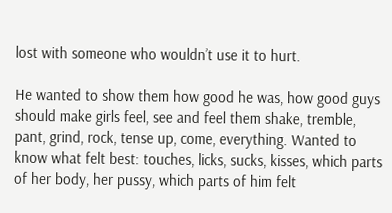lost with someone who wouldn’t use it to hurt.

He wanted to show them how good he was, how good guys should make girls feel, see and feel them shake, tremble, pant, grind, rock, tense up, come, everything. Wanted to know what felt best: touches, licks, sucks, kisses, which parts of her body, her pussy, which parts of him felt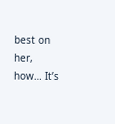best on her, how… It’s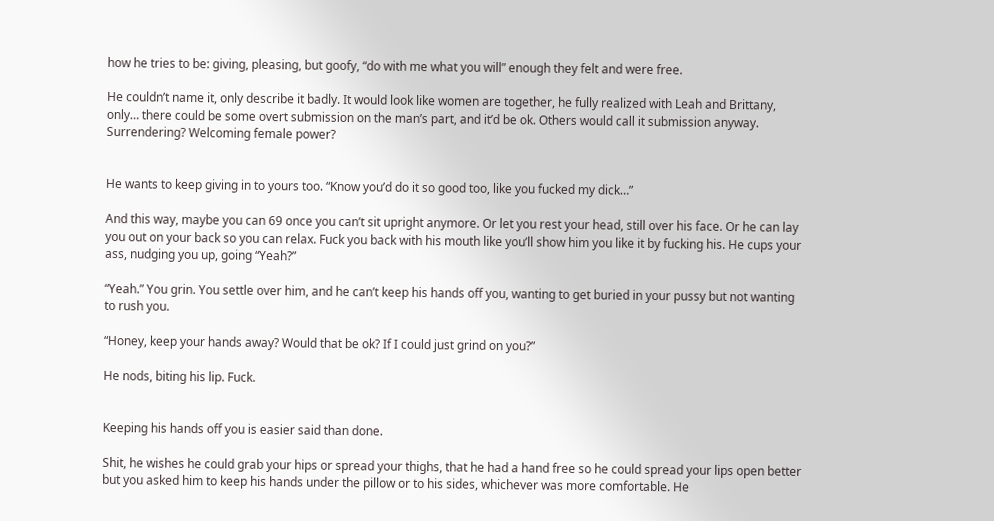how he tries to be: giving, pleasing, but goofy, “do with me what you will” enough they felt and were free.

He couldn’t name it, only describe it badly. It would look like women are together, he fully realized with Leah and Brittany, only… there could be some overt submission on the man’s part, and it’d be ok. Others would call it submission anyway. Surrendering? Welcoming female power?


He wants to keep giving in to yours too. “Know you’d do it so good too, like you fucked my dick…”

And this way, maybe you can 69 once you can’t sit upright anymore. Or let you rest your head, still over his face. Or he can lay you out on your back so you can relax. Fuck you back with his mouth like you’ll show him you like it by fucking his. He cups your ass, nudging you up, going “Yeah?”

“Yeah.” You grin. You settle over him, and he can’t keep his hands off you, wanting to get buried in your pussy but not wanting to rush you.

“Honey, keep your hands away? Would that be ok? If I could just grind on you?”

He nods, biting his lip. Fuck.


Keeping his hands off you is easier said than done.

Shit, he wishes he could grab your hips or spread your thighs, that he had a hand free so he could spread your lips open better but you asked him to keep his hands under the pillow or to his sides, whichever was more comfortable. He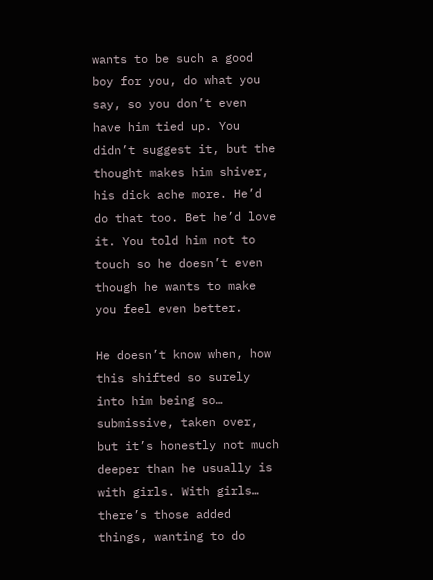wants to be such a good boy for you, do what you say, so you don’t even have him tied up. You didn’t suggest it, but the thought makes him shiver, his dick ache more. He’d do that too. Bet he’d love it. You told him not to touch so he doesn’t even though he wants to make you feel even better.

He doesn’t know when, how this shifted so surely into him being so… submissive, taken over, but it’s honestly not much deeper than he usually is with girls. With girls… there’s those added things, wanting to do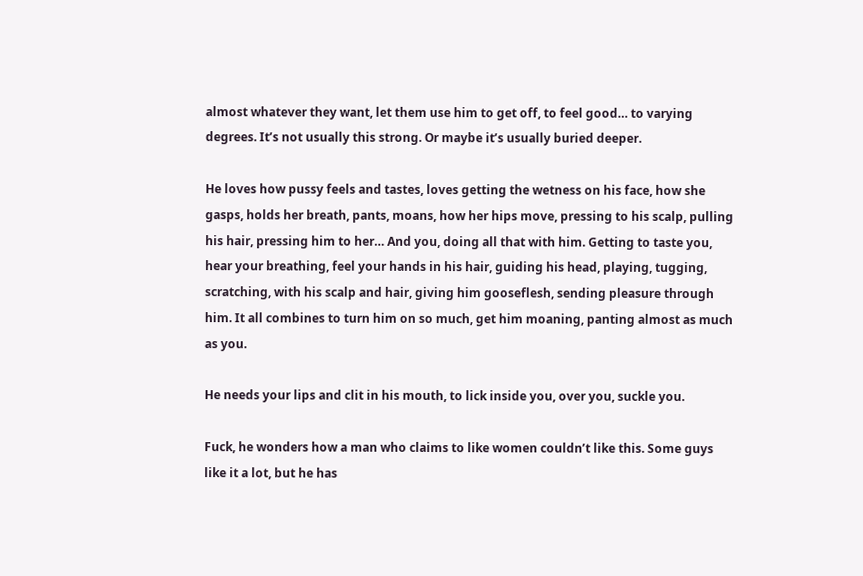almost whatever they want, let them use him to get off, to feel good… to varying degrees. It’s not usually this strong. Or maybe it’s usually buried deeper.

He loves how pussy feels and tastes, loves getting the wetness on his face, how she gasps, holds her breath, pants, moans, how her hips move, pressing to his scalp, pulling his hair, pressing him to her… And you, doing all that with him. Getting to taste you, hear your breathing, feel your hands in his hair, guiding his head, playing, tugging, scratching, with his scalp and hair, giving him gooseflesh, sending pleasure through him. It all combines to turn him on so much, get him moaning, panting almost as much as you.

He needs your lips and clit in his mouth, to lick inside you, over you, suckle you.

Fuck, he wonders how a man who claims to like women couldn’t like this. Some guys like it a lot, but he has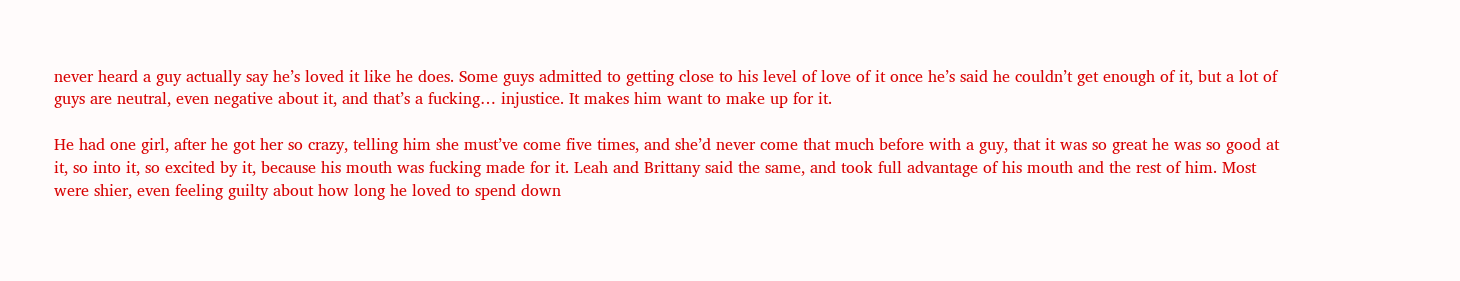never heard a guy actually say he’s loved it like he does. Some guys admitted to getting close to his level of love of it once he’s said he couldn’t get enough of it, but a lot of guys are neutral, even negative about it, and that’s a fucking… injustice. It makes him want to make up for it.

He had one girl, after he got her so crazy, telling him she must’ve come five times, and she’d never come that much before with a guy, that it was so great he was so good at it, so into it, so excited by it, because his mouth was fucking made for it. Leah and Brittany said the same, and took full advantage of his mouth and the rest of him. Most were shier, even feeling guilty about how long he loved to spend down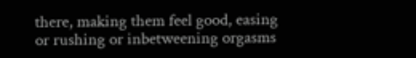there, making them feel good, easing or rushing or inbetweening orgasms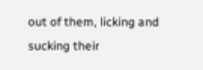out of them, licking and sucking their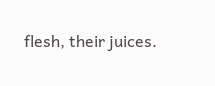flesh, their juices.